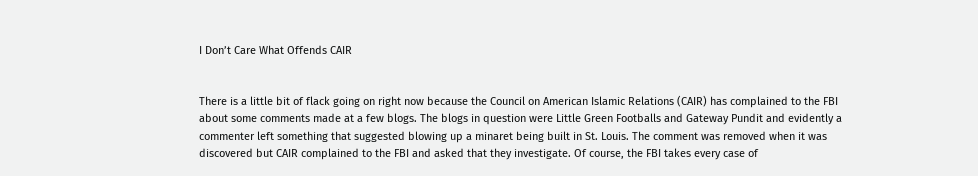I Don’t Care What Offends CAIR


There is a little bit of flack going on right now because the Council on American Islamic Relations (CAIR) has complained to the FBI about some comments made at a few blogs. The blogs in question were Little Green Footballs and Gateway Pundit and evidently a commenter left something that suggested blowing up a minaret being built in St. Louis. The comment was removed when it was discovered but CAIR complained to the FBI and asked that they investigate. Of course, the FBI takes every case of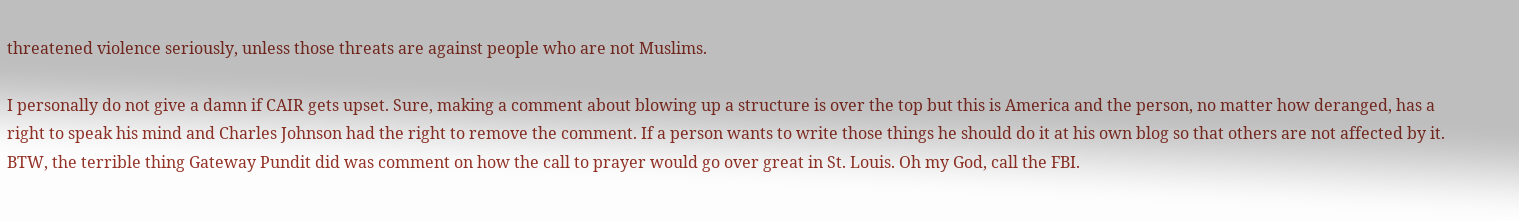threatened violence seriously, unless those threats are against people who are not Muslims.

I personally do not give a damn if CAIR gets upset. Sure, making a comment about blowing up a structure is over the top but this is America and the person, no matter how deranged, has a right to speak his mind and Charles Johnson had the right to remove the comment. If a person wants to write those things he should do it at his own blog so that others are not affected by it. BTW, the terrible thing Gateway Pundit did was comment on how the call to prayer would go over great in St. Louis. Oh my God, call the FBI.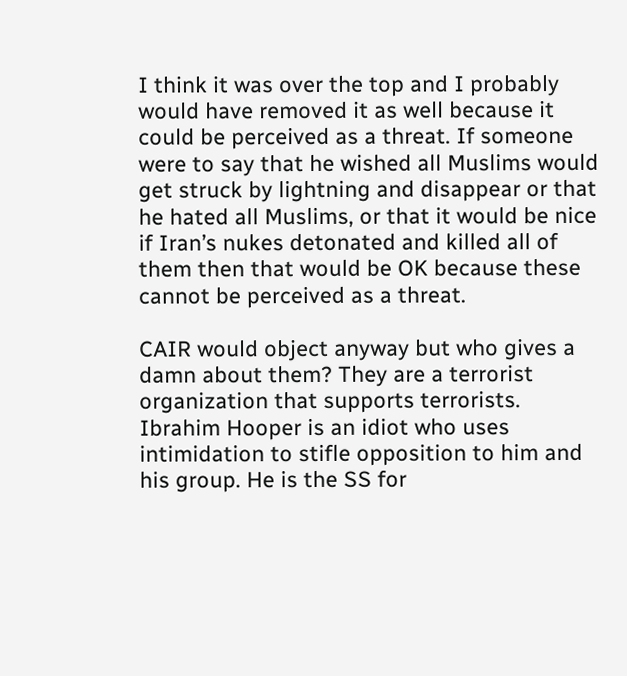I think it was over the top and I probably would have removed it as well because it could be perceived as a threat. If someone were to say that he wished all Muslims would get struck by lightning and disappear or that he hated all Muslims, or that it would be nice if Iran’s nukes detonated and killed all of them then that would be OK because these cannot be perceived as a threat.

CAIR would object anyway but who gives a damn about them? They are a terrorist organization that supports terrorists. Ibrahim Hooper is an idiot who uses intimidation to stifle opposition to him and his group. He is the SS for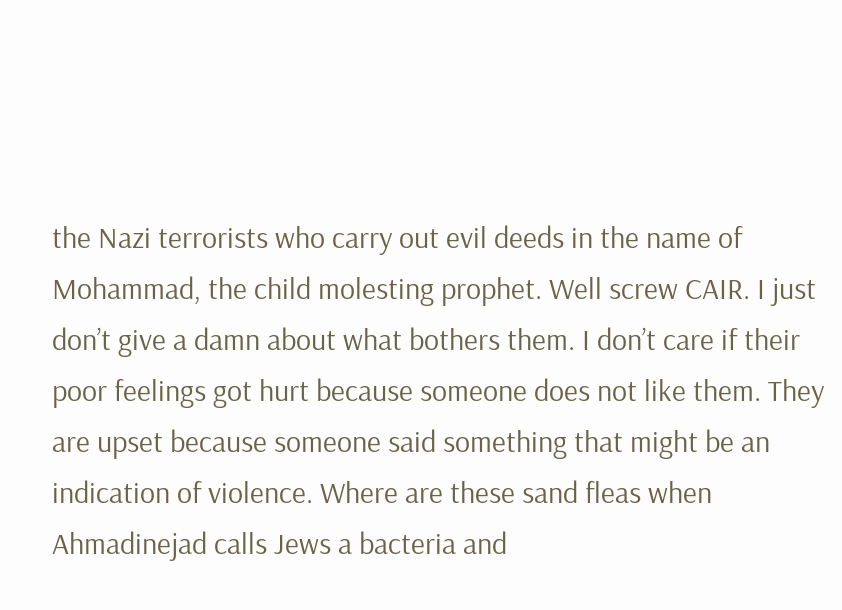the Nazi terrorists who carry out evil deeds in the name of Mohammad, the child molesting prophet. Well screw CAIR. I just don’t give a damn about what bothers them. I don’t care if their poor feelings got hurt because someone does not like them. They are upset because someone said something that might be an indication of violence. Where are these sand fleas when Ahmadinejad calls Jews a bacteria and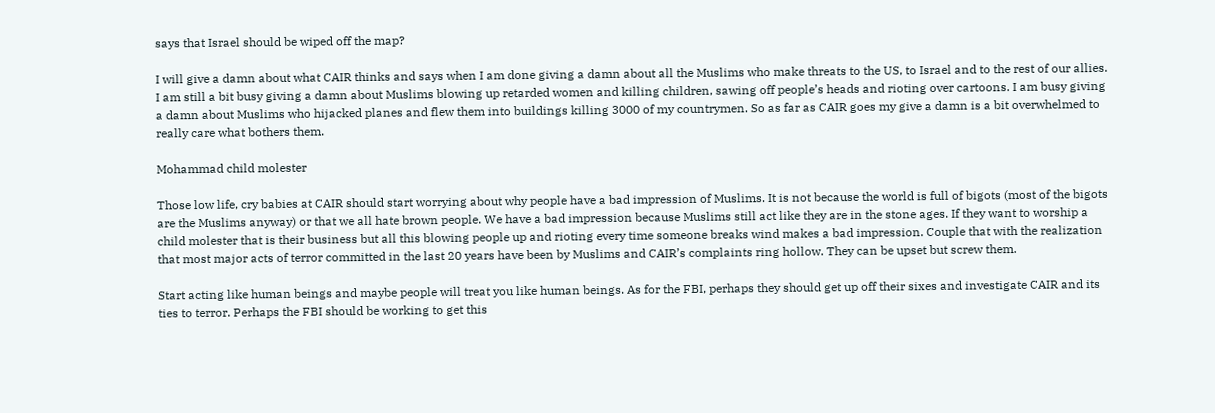says that Israel should be wiped off the map?

I will give a damn about what CAIR thinks and says when I am done giving a damn about all the Muslims who make threats to the US, to Israel and to the rest of our allies. I am still a bit busy giving a damn about Muslims blowing up retarded women and killing children, sawing off people’s heads and rioting over cartoons. I am busy giving a damn about Muslims who hijacked planes and flew them into buildings killing 3000 of my countrymen. So as far as CAIR goes my give a damn is a bit overwhelmed to really care what bothers them.

Mohammad child molester

Those low life, cry babies at CAIR should start worrying about why people have a bad impression of Muslims. It is not because the world is full of bigots (most of the bigots are the Muslims anyway) or that we all hate brown people. We have a bad impression because Muslims still act like they are in the stone ages. If they want to worship a child molester that is their business but all this blowing people up and rioting every time someone breaks wind makes a bad impression. Couple that with the realization that most major acts of terror committed in the last 20 years have been by Muslims and CAIR’s complaints ring hollow. They can be upset but screw them.

Start acting like human beings and maybe people will treat you like human beings. As for the FBI, perhaps they should get up off their sixes and investigate CAIR and its ties to terror. Perhaps the FBI should be working to get this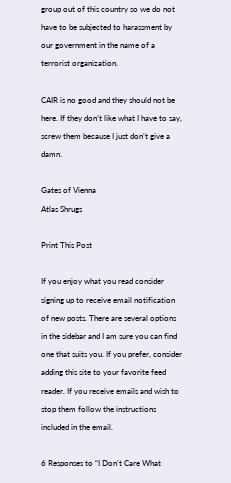group out of this country so we do not have to be subjected to harassment by our government in the name of a terrorist organization.

CAIR is no good and they should not be here. If they don’t like what I have to say, screw them because I just don’t give a damn.

Gates of Vienna
Atlas Shrugs

Print This Post

If you enjoy what you read consider signing up to receive email notification of new posts. There are several options in the sidebar and I am sure you can find one that suits you. If you prefer, consider adding this site to your favorite feed reader. If you receive emails and wish to stop them follow the instructions included in the email.

6 Responses to “I Don’t Care What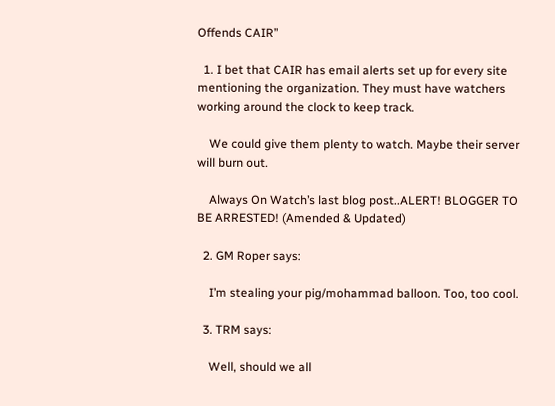Offends CAIR”

  1. I bet that CAIR has email alerts set up for every site mentioning the organization. They must have watchers working around the clock to keep track.

    We could give them plenty to watch. Maybe their server will burn out.

    Always On Watch’s last blog post..ALERT! BLOGGER TO BE ARRESTED! (Amended & Updated)

  2. GM Roper says:

    I’m stealing your pig/mohammad balloon. Too, too cool.

  3. TRM says:

    Well, should we all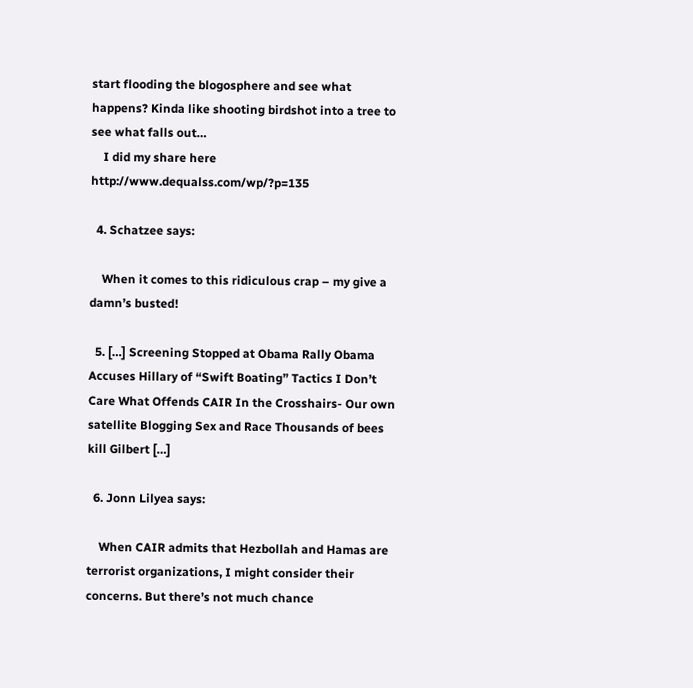start flooding the blogosphere and see what happens? Kinda like shooting birdshot into a tree to see what falls out…
    I did my share here http://www.dequalss.com/wp/?p=135

  4. Schatzee says:

    When it comes to this ridiculous crap – my give a damn’s busted!

  5. […] Screening Stopped at Obama Rally Obama Accuses Hillary of “Swift Boating” Tactics I Don’t Care What Offends CAIR In the Crosshairs- Our own satellite Blogging Sex and Race Thousands of bees kill Gilbert […]

  6. Jonn Lilyea says:

    When CAIR admits that Hezbollah and Hamas are terrorist organizations, I might consider their concerns. But there’s not much chance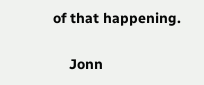of that happening.

    Jonn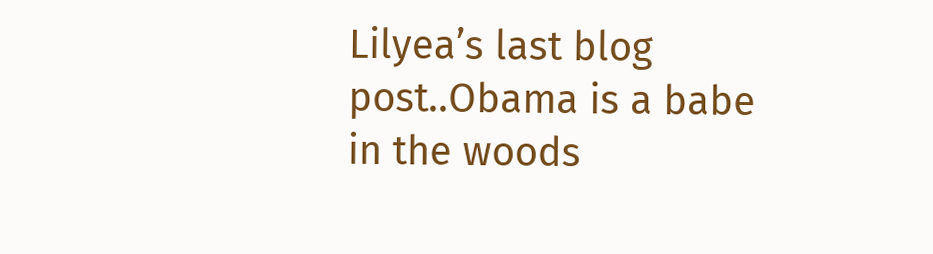Lilyea’s last blog post..Obama is a babe in the woods